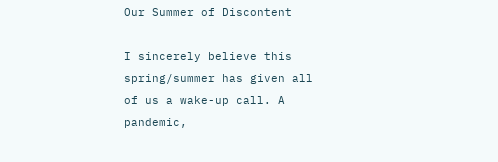Our Summer of Discontent

I sincerely believe this spring/summer has given all of us a wake-up call. A pandemic,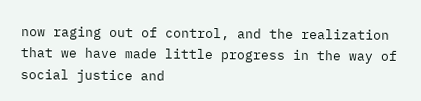now raging out of control, and the realization that we have made little progress in the way of social justice and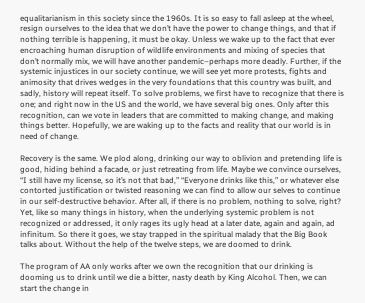equalitarianism in this society since the 1960s. It is so easy to fall asleep at the wheel, resign ourselves to the idea that we don’t have the power to change things, and that if nothing terrible is happening, it must be okay. Unless we wake up to the fact that ever encroaching human disruption of wildlife environments and mixing of species that don’t normally mix, we will have another pandemic–perhaps more deadly. Further, if the systemic injustices in our society continue, we will see yet more protests, fights and animosity that drives wedges in the very foundations that this country was built, and sadly, history will repeat itself. To solve problems, we first have to recognize that there is one; and right now in the US and the world, we have several big ones. Only after this recognition, can we vote in leaders that are committed to making change, and making things better. Hopefully, we are waking up to the facts and reality that our world is in need of change.

Recovery is the same. We plod along, drinking our way to oblivion and pretending life is good, hiding behind a facade, or just retreating from life. Maybe we convince ourselves, “I still have my license, so it’s not that bad,” “Everyone drinks like this,” or whatever else contorted justification or twisted reasoning we can find to allow our selves to continue in our self-destructive behavior. After all, if there is no problem, nothing to solve, right? Yet, like so many things in history, when the underlying systemic problem is not recognized or addressed, it only rages its ugly head at a later date, again and again, ad infinitum. So there it goes, we stay trapped in the spiritual malady that the Big Book talks about. Without the help of the twelve steps, we are doomed to drink.

The program of AA only works after we own the recognition that our drinking is dooming us to drink until we die a bitter, nasty death by King Alcohol. Then, we can start the change in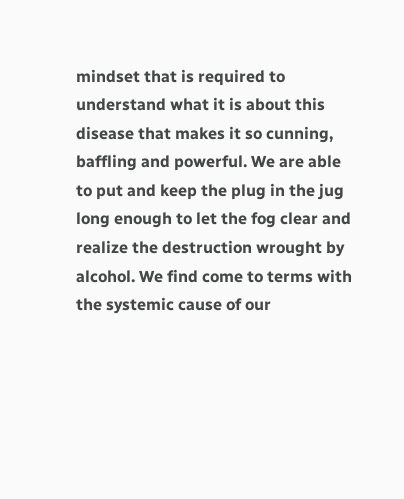mindset that is required to understand what it is about this disease that makes it so cunning, baffling and powerful. We are able to put and keep the plug in the jug long enough to let the fog clear and realize the destruction wrought by alcohol. We find come to terms with the systemic cause of our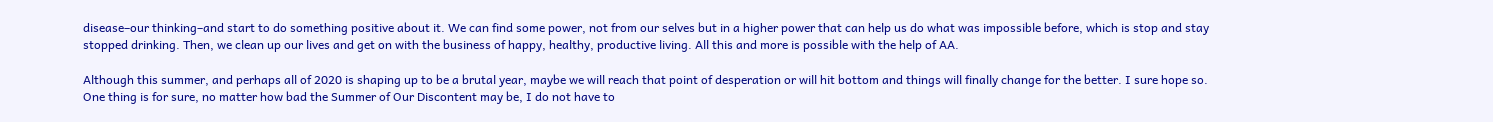disease–our thinking–and start to do something positive about it. We can find some power, not from our selves but in a higher power that can help us do what was impossible before, which is stop and stay stopped drinking. Then, we clean up our lives and get on with the business of happy, healthy, productive living. All this and more is possible with the help of AA.

Although this summer, and perhaps all of 2020 is shaping up to be a brutal year, maybe we will reach that point of desperation or will hit bottom and things will finally change for the better. I sure hope so. One thing is for sure, no matter how bad the Summer of Our Discontent may be, I do not have to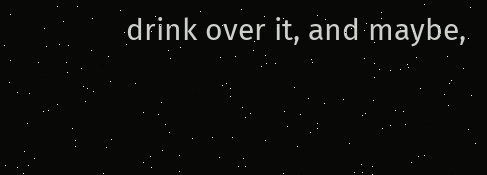drink over it, and maybe,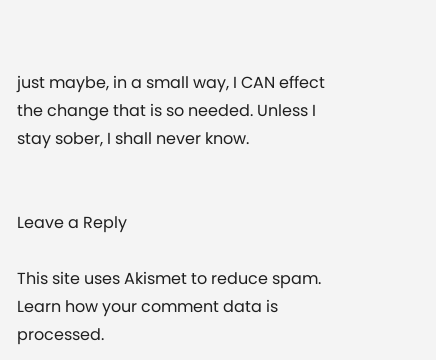just maybe, in a small way, I CAN effect the change that is so needed. Unless I stay sober, I shall never know.


Leave a Reply

This site uses Akismet to reduce spam. Learn how your comment data is processed.